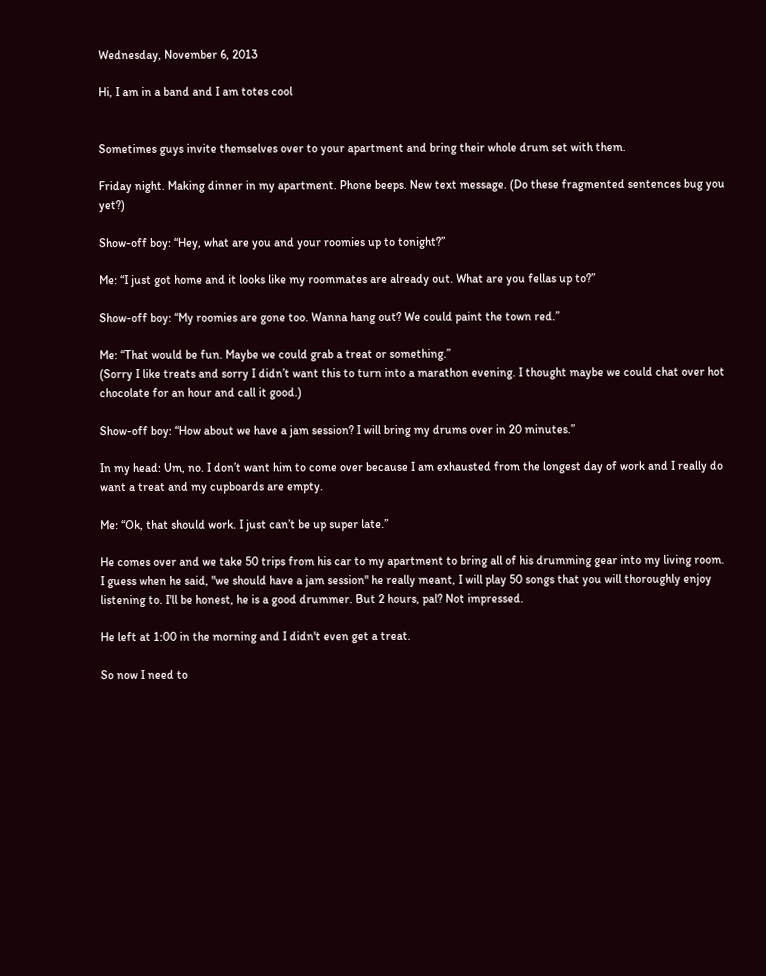Wednesday, November 6, 2013

Hi, I am in a band and I am totes cool


Sometimes guys invite themselves over to your apartment and bring their whole drum set with them.

Friday night. Making dinner in my apartment. Phone beeps. New text message. (Do these fragmented sentences bug you yet?)

Show-off boy: “Hey, what are you and your roomies up to tonight?”

Me: “I just got home and it looks like my roommates are already out. What are you fellas up to?”

Show-off boy: “My roomies are gone too. Wanna hang out? We could paint the town red.”

Me: “That would be fun. Maybe we could grab a treat or something.”
(Sorry I like treats and sorry I didn’t want this to turn into a marathon evening. I thought maybe we could chat over hot chocolate for an hour and call it good.)

Show-off boy: “How about we have a jam session? I will bring my drums over in 20 minutes.”

In my head: Um, no. I don’t want him to come over because I am exhausted from the longest day of work and I really do want a treat and my cupboards are empty.

Me: “Ok, that should work. I just can’t be up super late.”

He comes over and we take 50 trips from his car to my apartment to bring all of his drumming gear into my living room. I guess when he said, "we should have a jam session" he really meant, I will play 50 songs that you will thoroughly enjoy listening to. I'll be honest, he is a good drummer. But 2 hours, pal? Not impressed.

He left at 1:00 in the morning and I didn't even get a treat.

So now I need to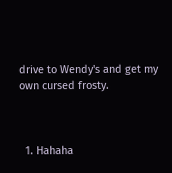drive to Wendy's and get my own cursed frosty.



  1. Hahaha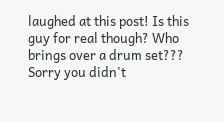laughed at this post! Is this guy for real though? Who brings over a drum set??? Sorry you didn't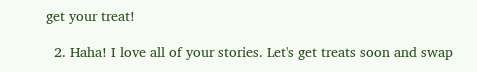get your treat!

  2. Haha! I love all of your stories. Let's get treats soon and swap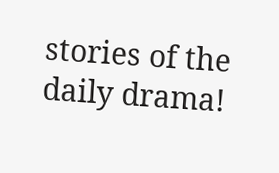stories of the daily drama!